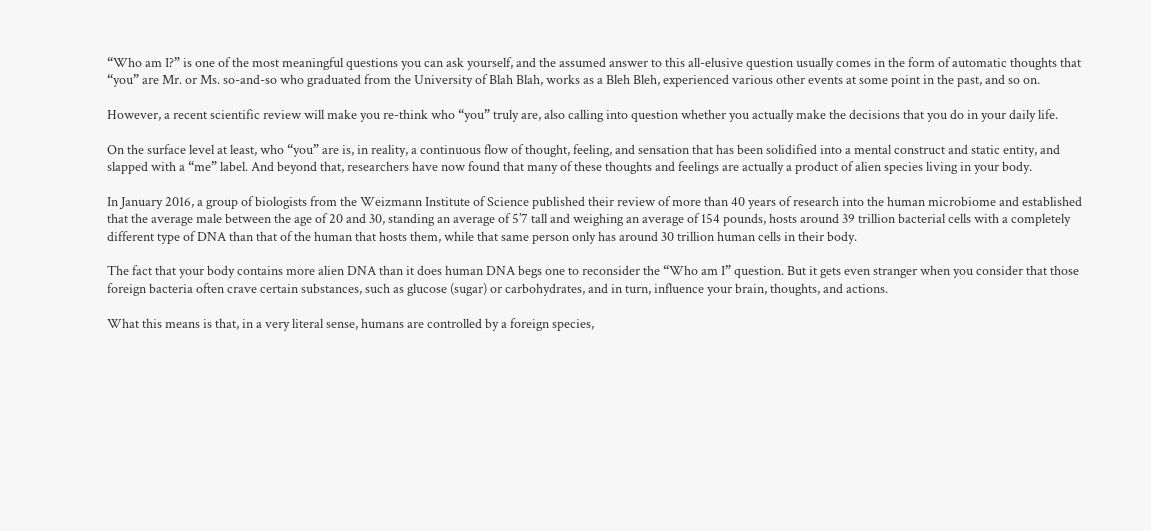“Who am I?” is one of the most meaningful questions you can ask yourself, and the assumed answer to this all-elusive question usually comes in the form of automatic thoughts that “you” are Mr. or Ms. so-and-so who graduated from the University of Blah Blah, works as a Bleh Bleh, experienced various other events at some point in the past, and so on.

However, a recent scientific review will make you re-think who “you” truly are, also calling into question whether you actually make the decisions that you do in your daily life.

On the surface level at least, who “you” are is, in reality, a continuous flow of thought, feeling, and sensation that has been solidified into a mental construct and static entity, and slapped with a “me” label. And beyond that, researchers have now found that many of these thoughts and feelings are actually a product of alien species living in your body.

In January 2016, a group of biologists from the Weizmann Institute of Science published their review of more than 40 years of research into the human microbiome and established that the average male between the age of 20 and 30, standing an average of 5’7 tall and weighing an average of 154 pounds, hosts around 39 trillion bacterial cells with a completely different type of DNA than that of the human that hosts them, while that same person only has around 30 trillion human cells in their body.

The fact that your body contains more alien DNA than it does human DNA begs one to reconsider the “Who am I” question. But it gets even stranger when you consider that those foreign bacteria often crave certain substances, such as glucose (sugar) or carbohydrates, and in turn, influence your brain, thoughts, and actions.

What this means is that, in a very literal sense, humans are controlled by a foreign species,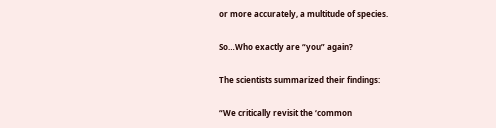or more accurately, a multitude of species.

So…Who exactly are “you” again?

The scientists summarized their findings:

“We critically revisit the ‘common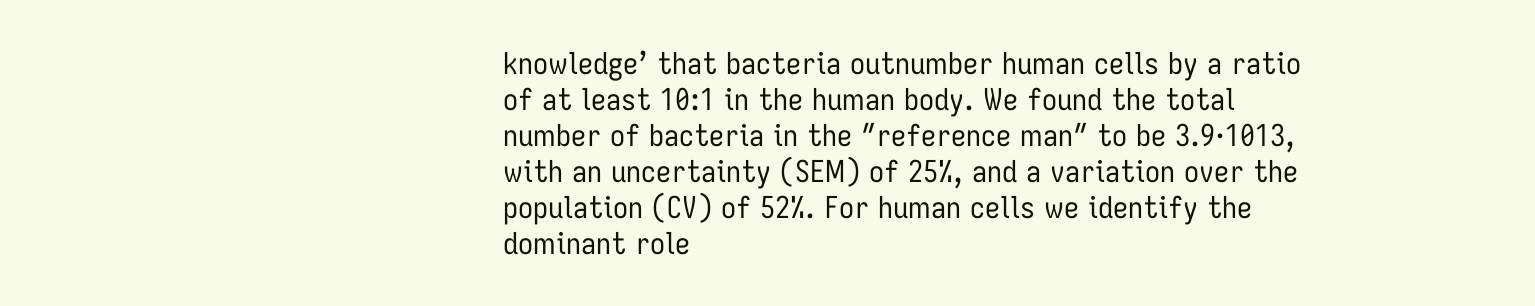knowledge’ that bacteria outnumber human cells by a ratio of at least 10:1 in the human body. We found the total number of bacteria in the ″reference man″ to be 3.9·1013, with an uncertainty (SEM) of 25%, and a variation over the population (CV) of 52%. For human cells we identify the dominant role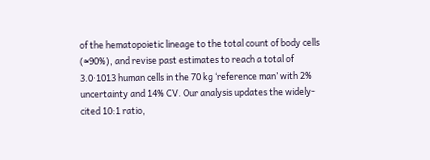of the hematopoietic lineage to the total count of body cells (≈90%), and revise past estimates to reach a total of 3.0·1013 human cells in the 70 kg ‘reference man’ with 2% uncertainty and 14% CV. Our analysis updates the widely-cited 10:1 ratio,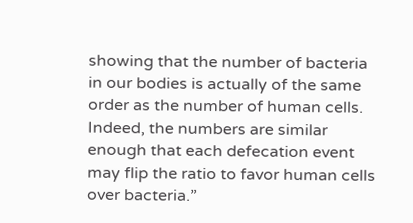showing that the number of bacteria in our bodies is actually of the same order as the number of human cells. Indeed, the numbers are similar enough that each defecation event may flip the ratio to favor human cells over bacteria.”